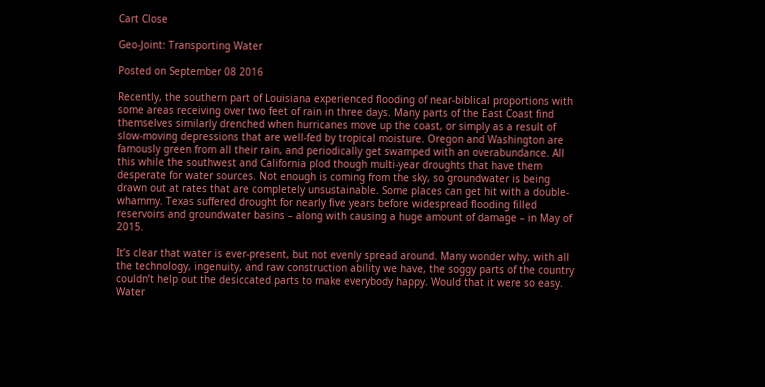Cart Close

Geo-Joint: Transporting Water

Posted on September 08 2016

Recently, the southern part of Louisiana experienced flooding of near-biblical proportions with some areas receiving over two feet of rain in three days. Many parts of the East Coast find themselves similarly drenched when hurricanes move up the coast, or simply as a result of slow-moving depressions that are well-fed by tropical moisture. Oregon and Washington are famously green from all their rain, and periodically get swamped with an overabundance. All this while the southwest and California plod though multi-year droughts that have them desperate for water sources. Not enough is coming from the sky, so groundwater is being drawn out at rates that are completely unsustainable. Some places can get hit with a double-whammy. Texas suffered drought for nearly five years before widespread flooding filled reservoirs and groundwater basins – along with causing a huge amount of damage – in May of 2015.

It’s clear that water is ever-present, but not evenly spread around. Many wonder why, with all the technology, ingenuity, and raw construction ability we have, the soggy parts of the country couldn’t help out the desiccated parts to make everybody happy. Would that it were so easy. Water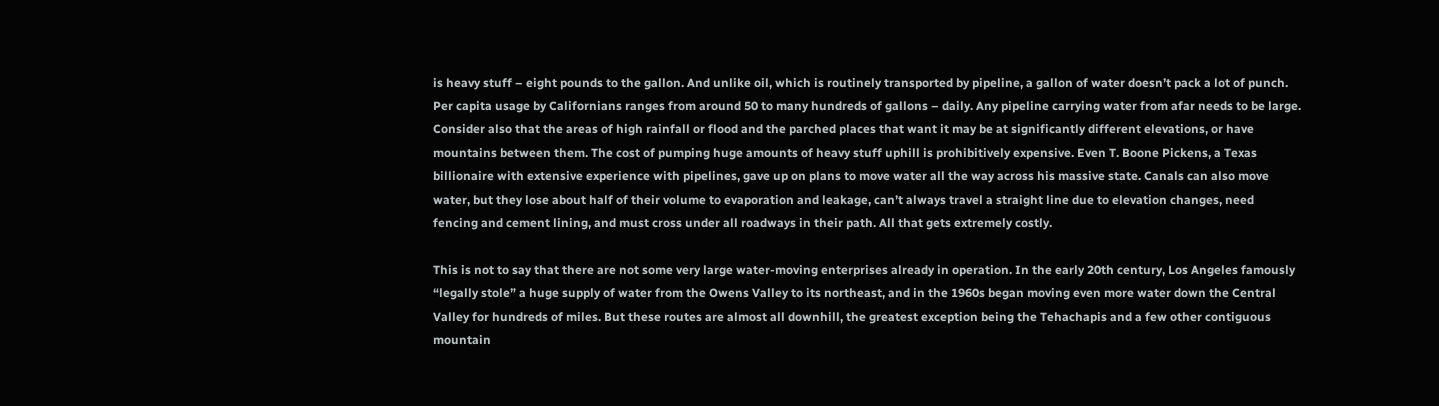is heavy stuff – eight pounds to the gallon. And unlike oil, which is routinely transported by pipeline, a gallon of water doesn’t pack a lot of punch. Per capita usage by Californians ranges from around 50 to many hundreds of gallons – daily. Any pipeline carrying water from afar needs to be large. Consider also that the areas of high rainfall or flood and the parched places that want it may be at significantly different elevations, or have mountains between them. The cost of pumping huge amounts of heavy stuff uphill is prohibitively expensive. Even T. Boone Pickens, a Texas billionaire with extensive experience with pipelines, gave up on plans to move water all the way across his massive state. Canals can also move water, but they lose about half of their volume to evaporation and leakage, can’t always travel a straight line due to elevation changes, need fencing and cement lining, and must cross under all roadways in their path. All that gets extremely costly.

This is not to say that there are not some very large water-moving enterprises already in operation. In the early 20th century, Los Angeles famously “legally stole” a huge supply of water from the Owens Valley to its northeast, and in the 1960s began moving even more water down the Central Valley for hundreds of miles. But these routes are almost all downhill, the greatest exception being the Tehachapis and a few other contiguous mountain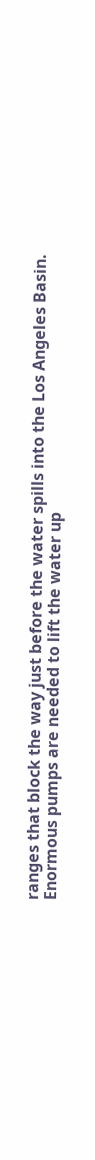ranges that block the way just before the water spills into the Los Angeles Basin. Enormous pumps are needed to lift the water up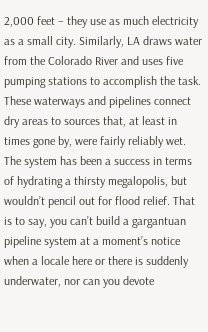2,000 feet – they use as much electricity as a small city. Similarly, LA draws water from the Colorado River and uses five pumping stations to accomplish the task. These waterways and pipelines connect dry areas to sources that, at least in times gone by, were fairly reliably wet. The system has been a success in terms of hydrating a thirsty megalopolis, but wouldn’t pencil out for flood relief. That is to say, you can’t build a gargantuan pipeline system at a moment’s notice when a locale here or there is suddenly underwater, nor can you devote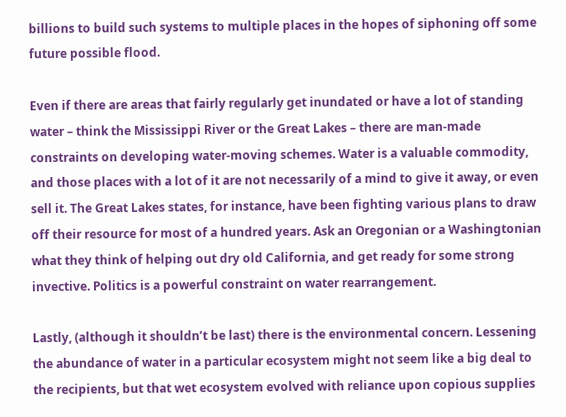billions to build such systems to multiple places in the hopes of siphoning off some future possible flood.

Even if there are areas that fairly regularly get inundated or have a lot of standing water – think the Mississippi River or the Great Lakes – there are man-made constraints on developing water-moving schemes. Water is a valuable commodity, and those places with a lot of it are not necessarily of a mind to give it away, or even sell it. The Great Lakes states, for instance, have been fighting various plans to draw off their resource for most of a hundred years. Ask an Oregonian or a Washingtonian what they think of helping out dry old California, and get ready for some strong invective. Politics is a powerful constraint on water rearrangement.

Lastly, (although it shouldn’t be last) there is the environmental concern. Lessening the abundance of water in a particular ecosystem might not seem like a big deal to the recipients, but that wet ecosystem evolved with reliance upon copious supplies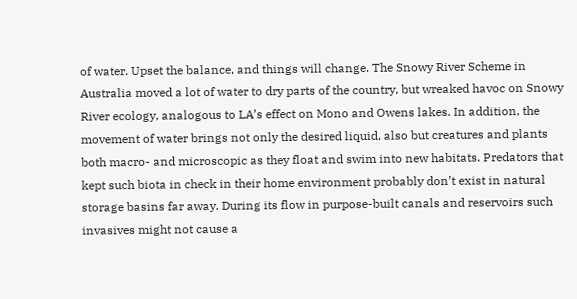of water. Upset the balance, and things will change. The Snowy River Scheme in Australia moved a lot of water to dry parts of the country, but wreaked havoc on Snowy River ecology, analogous to LA’s effect on Mono and Owens lakes. In addition, the movement of water brings not only the desired liquid, also but creatures and plants both macro- and microscopic as they float and swim into new habitats. Predators that kept such biota in check in their home environment probably don’t exist in natural storage basins far away. During its flow in purpose-built canals and reservoirs such invasives might not cause a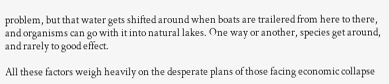problem, but that water gets shifted around when boats are trailered from here to there, and organisms can go with it into natural lakes. One way or another, species get around, and rarely to good effect.

All these factors weigh heavily on the desperate plans of those facing economic collapse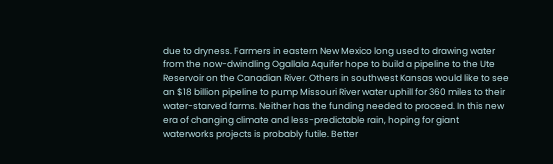due to dryness. Farmers in eastern New Mexico long used to drawing water from the now-dwindling Ogallala Aquifer hope to build a pipeline to the Ute Reservoir on the Canadian River. Others in southwest Kansas would like to see an $18 billion pipeline to pump Missouri River water uphill for 360 miles to their water-starved farms. Neither has the funding needed to proceed. In this new era of changing climate and less-predictable rain, hoping for giant waterworks projects is probably futile. Better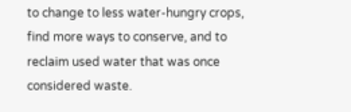to change to less water-hungry crops, find more ways to conserve, and to reclaim used water that was once considered waste.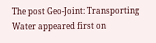The post Geo-Joint: Transporting Water appeared first on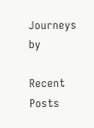Journeys by

Recent Posts